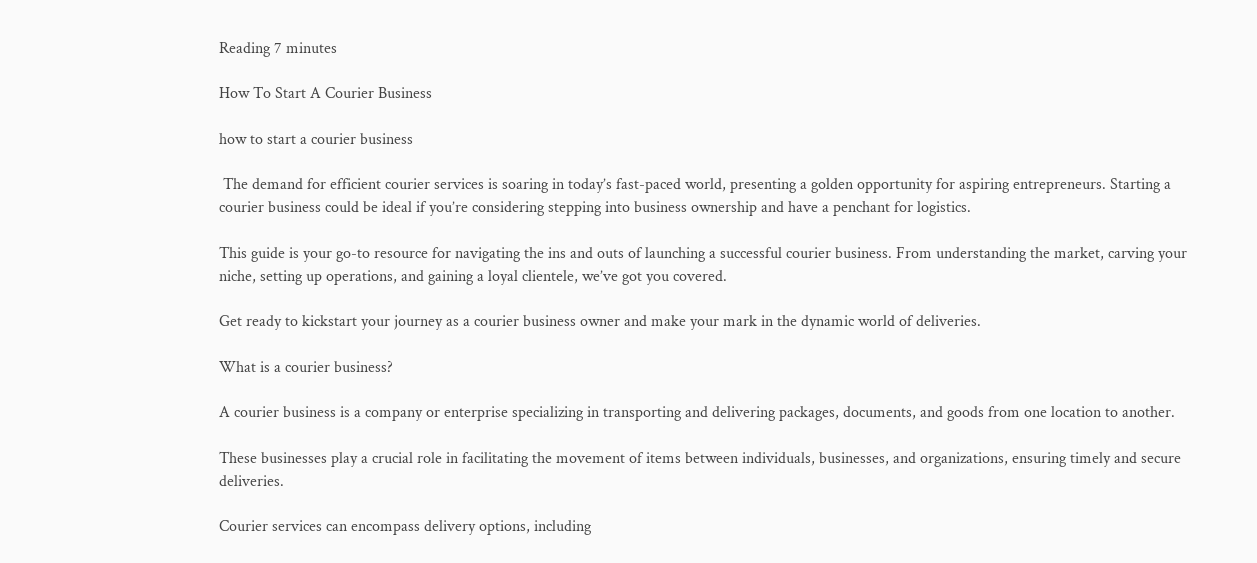Reading 7 minutes

How To Start A Courier Business

how to start a courier business

 The demand for efficient courier services is soaring in today’s fast-paced world, presenting a golden opportunity for aspiring entrepreneurs. Starting a courier business could be ideal if you’re considering stepping into business ownership and have a penchant for logistics.

This guide is your go-to resource for navigating the ins and outs of launching a successful courier business. From understanding the market, carving your niche, setting up operations, and gaining a loyal clientele, we’ve got you covered.

Get ready to kickstart your journey as a courier business owner and make your mark in the dynamic world of deliveries.

What is a courier business?

A courier business is a company or enterprise specializing in transporting and delivering packages, documents, and goods from one location to another.

These businesses play a crucial role in facilitating the movement of items between individuals, businesses, and organizations, ensuring timely and secure deliveries.

Courier services can encompass delivery options, including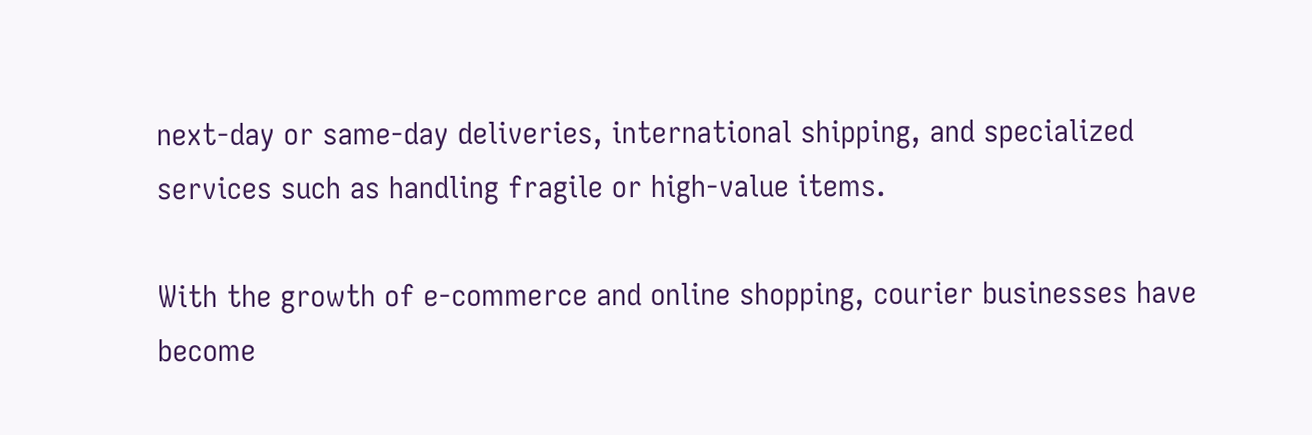next-day or same-day deliveries, international shipping, and specialized services such as handling fragile or high-value items.

With the growth of e-commerce and online shopping, courier businesses have become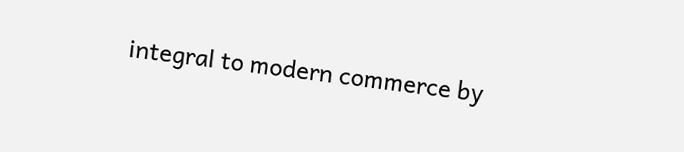integral to modern commerce by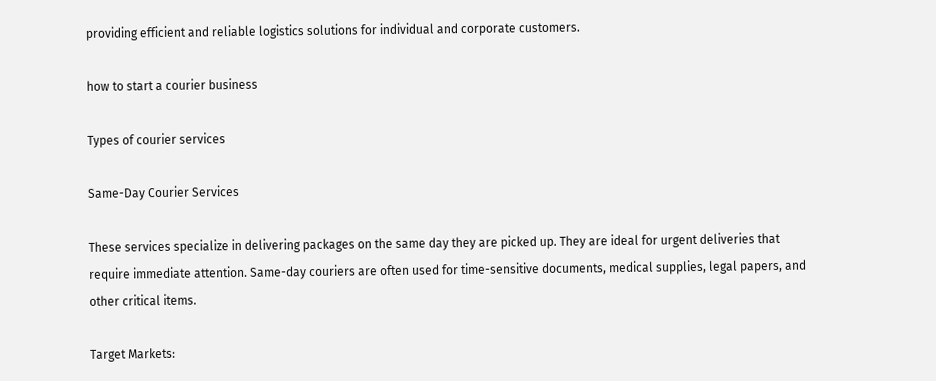providing efficient and reliable logistics solutions for individual and corporate customers.

how to start a courier business

Types of courier services

Same-Day Courier Services

These services specialize in delivering packages on the same day they are picked up. They are ideal for urgent deliveries that require immediate attention. Same-day couriers are often used for time-sensitive documents, medical supplies, legal papers, and other critical items.

Target Markets: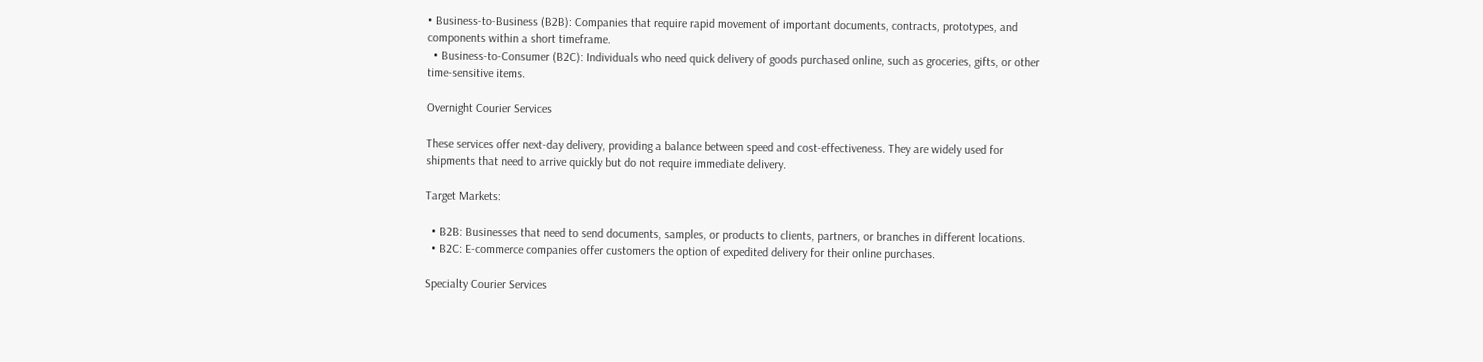• Business-to-Business (B2B): Companies that require rapid movement of important documents, contracts, prototypes, and components within a short timeframe.
  • Business-to-Consumer (B2C): Individuals who need quick delivery of goods purchased online, such as groceries, gifts, or other time-sensitive items.

Overnight Courier Services

These services offer next-day delivery, providing a balance between speed and cost-effectiveness. They are widely used for shipments that need to arrive quickly but do not require immediate delivery.

Target Markets:

  • B2B: Businesses that need to send documents, samples, or products to clients, partners, or branches in different locations.
  • B2C: E-commerce companies offer customers the option of expedited delivery for their online purchases.

Specialty Courier Services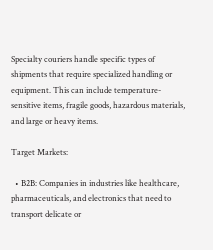Specialty couriers handle specific types of shipments that require specialized handling or equipment. This can include temperature-sensitive items, fragile goods, hazardous materials, and large or heavy items.

Target Markets:

  • B2B: Companies in industries like healthcare, pharmaceuticals, and electronics that need to transport delicate or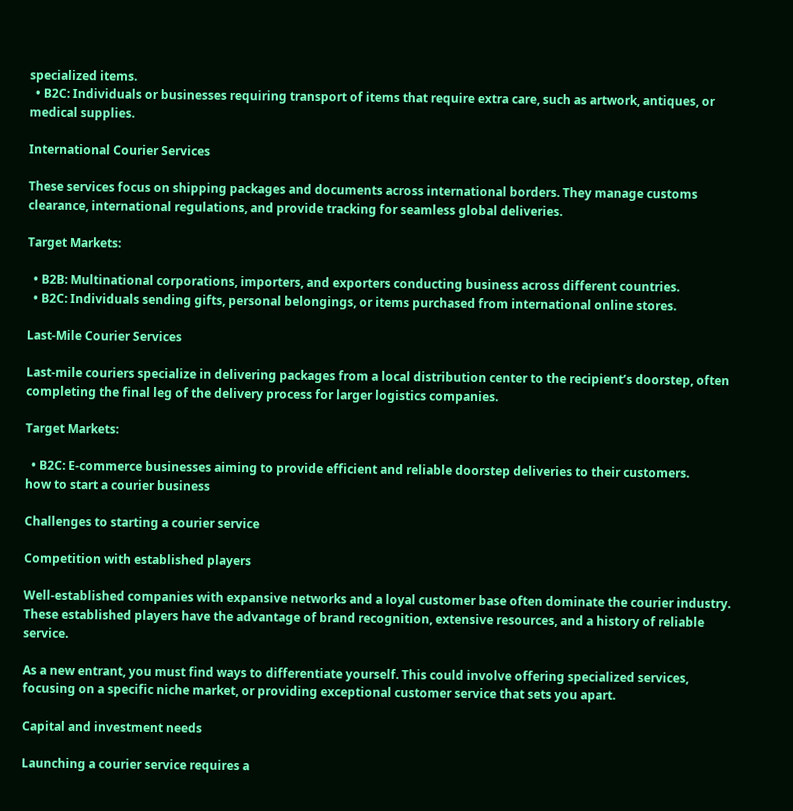specialized items.
  • B2C: Individuals or businesses requiring transport of items that require extra care, such as artwork, antiques, or medical supplies.

International Courier Services

These services focus on shipping packages and documents across international borders. They manage customs clearance, international regulations, and provide tracking for seamless global deliveries.

Target Markets:

  • B2B: Multinational corporations, importers, and exporters conducting business across different countries.
  • B2C: Individuals sending gifts, personal belongings, or items purchased from international online stores.

Last-Mile Courier Services

Last-mile couriers specialize in delivering packages from a local distribution center to the recipient’s doorstep, often completing the final leg of the delivery process for larger logistics companies.

Target Markets:

  • B2C: E-commerce businesses aiming to provide efficient and reliable doorstep deliveries to their customers.
how to start a courier business

Challenges to starting a courier service

Competition with established players

Well-established companies with expansive networks and a loyal customer base often dominate the courier industry. These established players have the advantage of brand recognition, extensive resources, and a history of reliable service.

As a new entrant, you must find ways to differentiate yourself. This could involve offering specialized services, focusing on a specific niche market, or providing exceptional customer service that sets you apart.

Capital and investment needs

Launching a courier service requires a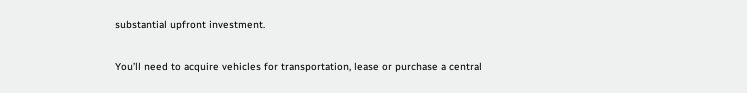substantial upfront investment.

You’ll need to acquire vehicles for transportation, lease or purchase a central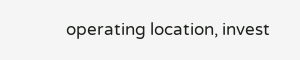operating location, invest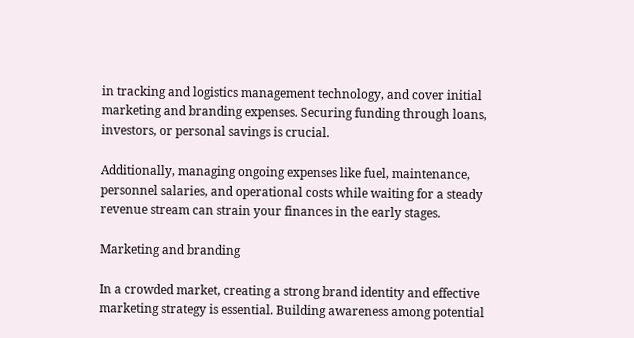in tracking and logistics management technology, and cover initial marketing and branding expenses. Securing funding through loans, investors, or personal savings is crucial.

Additionally, managing ongoing expenses like fuel, maintenance, personnel salaries, and operational costs while waiting for a steady revenue stream can strain your finances in the early stages.

Marketing and branding

In a crowded market, creating a strong brand identity and effective marketing strategy is essential. Building awareness among potential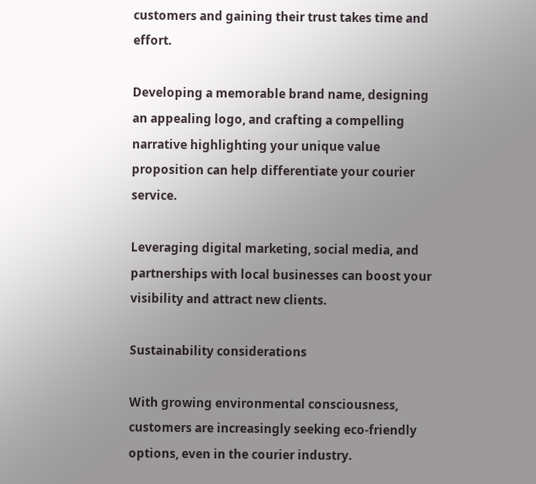customers and gaining their trust takes time and effort.

Developing a memorable brand name, designing an appealing logo, and crafting a compelling narrative highlighting your unique value proposition can help differentiate your courier service.

Leveraging digital marketing, social media, and partnerships with local businesses can boost your visibility and attract new clients.

Sustainability considerations

With growing environmental consciousness, customers are increasingly seeking eco-friendly options, even in the courier industry.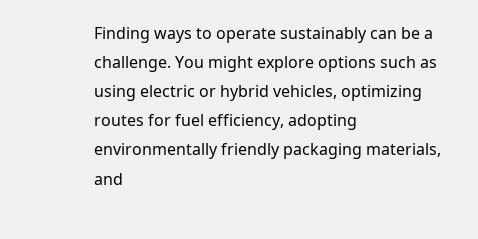Finding ways to operate sustainably can be a challenge. You might explore options such as using electric or hybrid vehicles, optimizing routes for fuel efficiency, adopting environmentally friendly packaging materials, and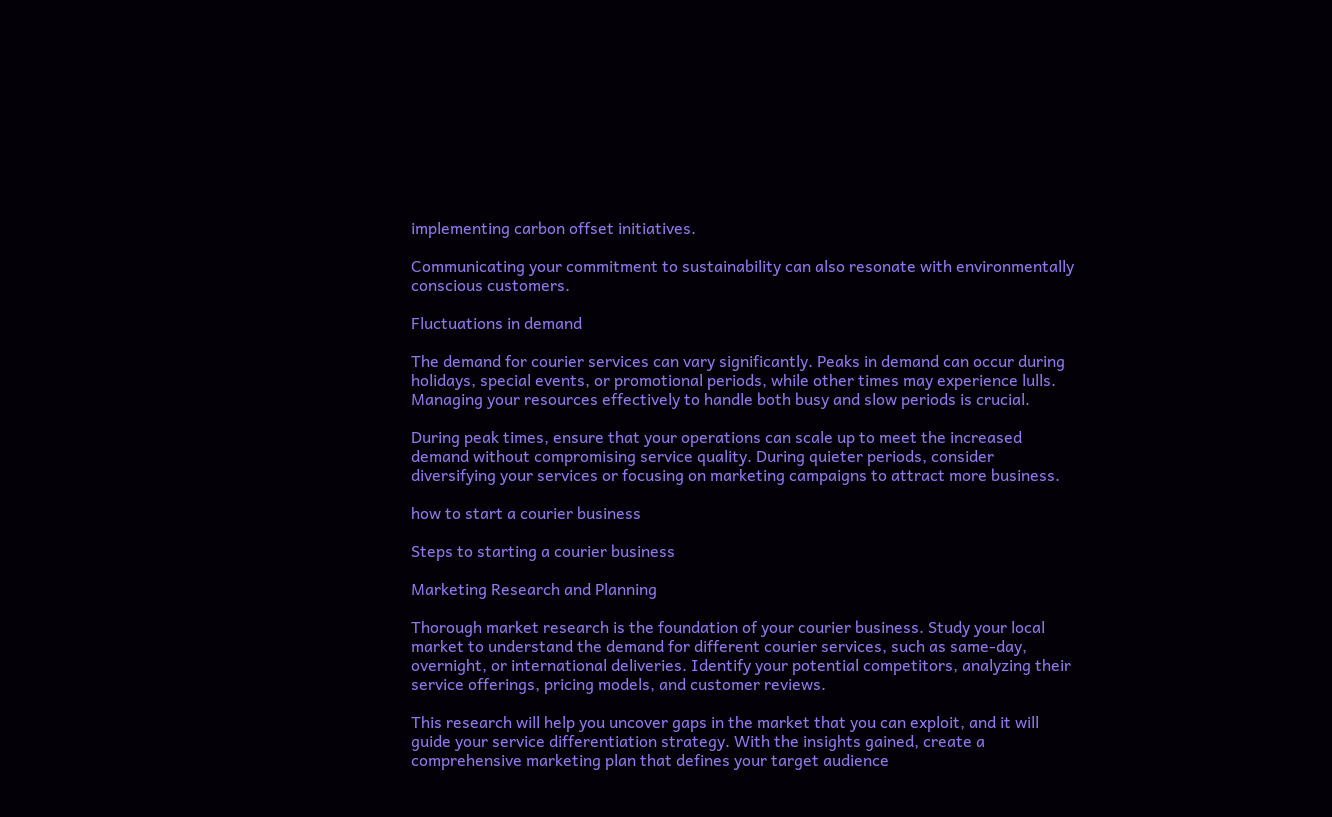implementing carbon offset initiatives.

Communicating your commitment to sustainability can also resonate with environmentally conscious customers.

Fluctuations in demand

The demand for courier services can vary significantly. Peaks in demand can occur during holidays, special events, or promotional periods, while other times may experience lulls. Managing your resources effectively to handle both busy and slow periods is crucial.

During peak times, ensure that your operations can scale up to meet the increased demand without compromising service quality. During quieter periods, consider diversifying your services or focusing on marketing campaigns to attract more business.

how to start a courier business

Steps to starting a courier business

Marketing Research and Planning

Thorough market research is the foundation of your courier business. Study your local market to understand the demand for different courier services, such as same-day, overnight, or international deliveries. Identify your potential competitors, analyzing their service offerings, pricing models, and customer reviews.

This research will help you uncover gaps in the market that you can exploit, and it will guide your service differentiation strategy. With the insights gained, create a comprehensive marketing plan that defines your target audience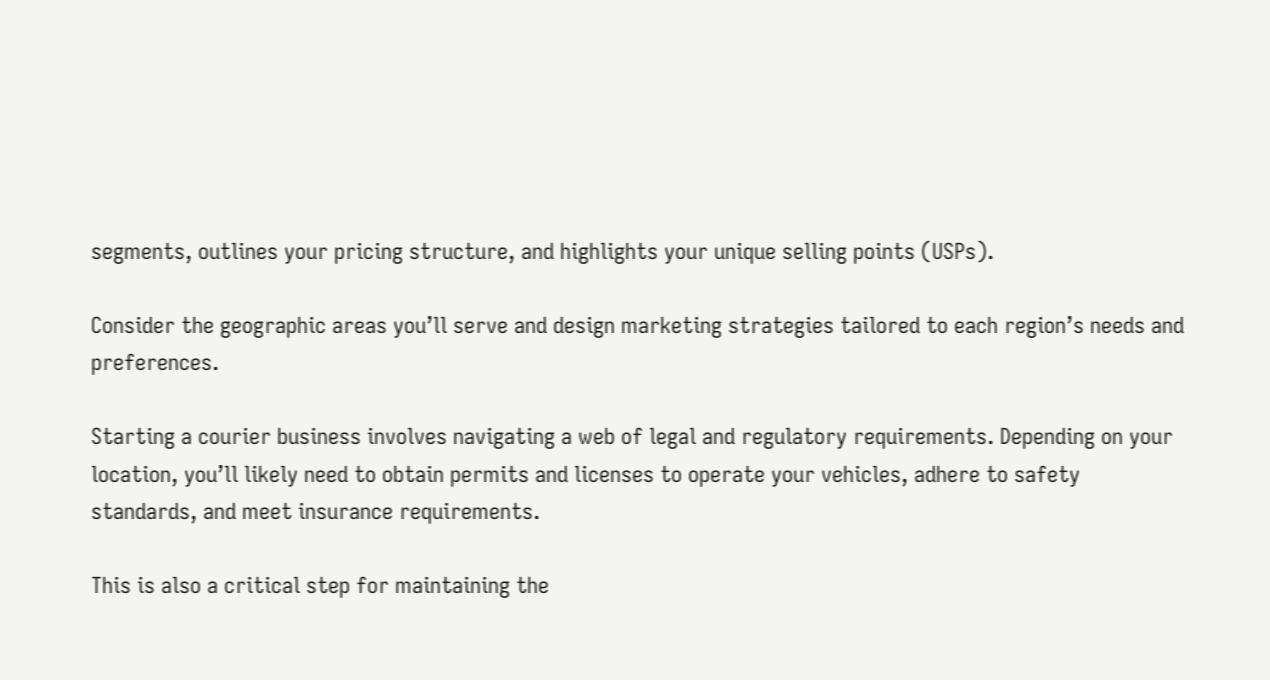segments, outlines your pricing structure, and highlights your unique selling points (USPs).

Consider the geographic areas you’ll serve and design marketing strategies tailored to each region’s needs and preferences.

Starting a courier business involves navigating a web of legal and regulatory requirements. Depending on your location, you’ll likely need to obtain permits and licenses to operate your vehicles, adhere to safety standards, and meet insurance requirements.

This is also a critical step for maintaining the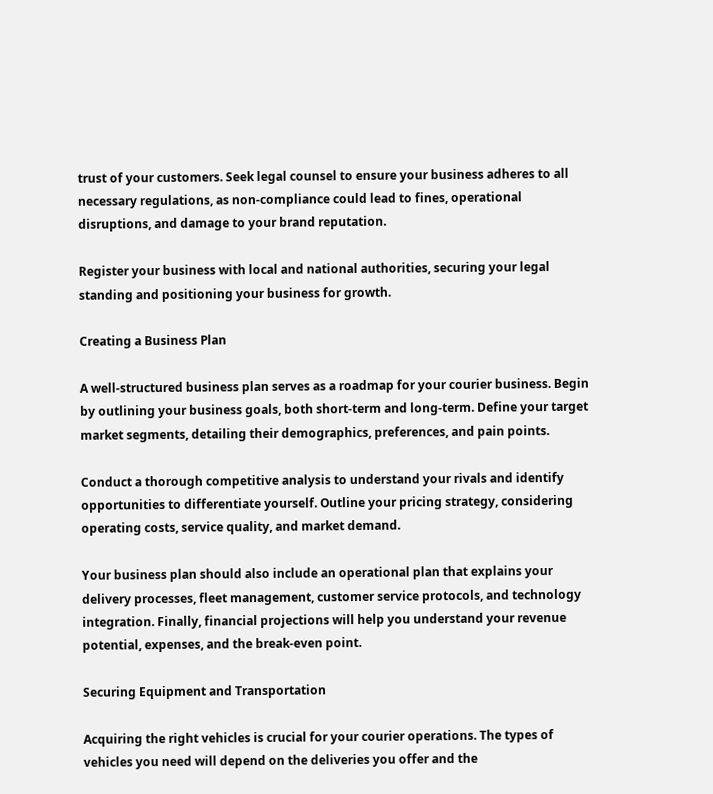trust of your customers. Seek legal counsel to ensure your business adheres to all necessary regulations, as non-compliance could lead to fines, operational disruptions, and damage to your brand reputation.

Register your business with local and national authorities, securing your legal standing and positioning your business for growth.

Creating a Business Plan

A well-structured business plan serves as a roadmap for your courier business. Begin by outlining your business goals, both short-term and long-term. Define your target market segments, detailing their demographics, preferences, and pain points.

Conduct a thorough competitive analysis to understand your rivals and identify opportunities to differentiate yourself. Outline your pricing strategy, considering operating costs, service quality, and market demand.

Your business plan should also include an operational plan that explains your delivery processes, fleet management, customer service protocols, and technology integration. Finally, financial projections will help you understand your revenue potential, expenses, and the break-even point.

Securing Equipment and Transportation

Acquiring the right vehicles is crucial for your courier operations. The types of vehicles you need will depend on the deliveries you offer and the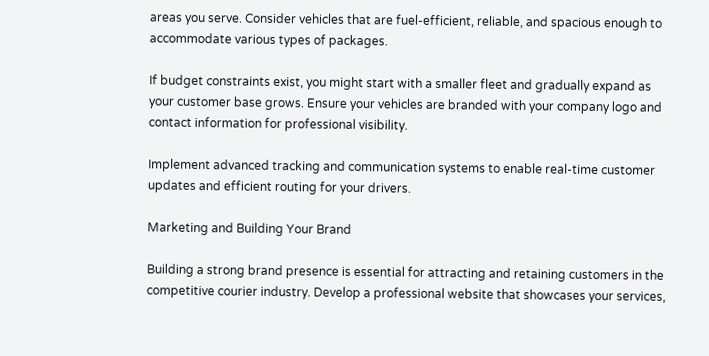areas you serve. Consider vehicles that are fuel-efficient, reliable, and spacious enough to accommodate various types of packages.

If budget constraints exist, you might start with a smaller fleet and gradually expand as your customer base grows. Ensure your vehicles are branded with your company logo and contact information for professional visibility.

Implement advanced tracking and communication systems to enable real-time customer updates and efficient routing for your drivers.

Marketing and Building Your Brand

Building a strong brand presence is essential for attracting and retaining customers in the competitive courier industry. Develop a professional website that showcases your services,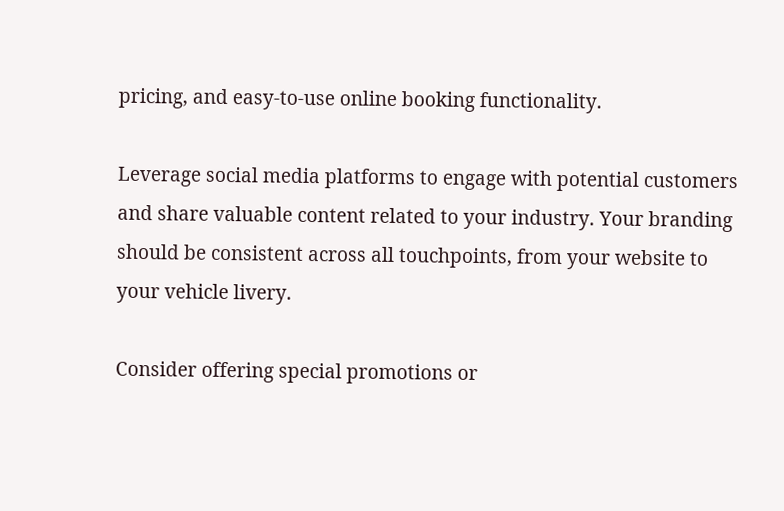pricing, and easy-to-use online booking functionality.

Leverage social media platforms to engage with potential customers and share valuable content related to your industry. Your branding should be consistent across all touchpoints, from your website to your vehicle livery.

Consider offering special promotions or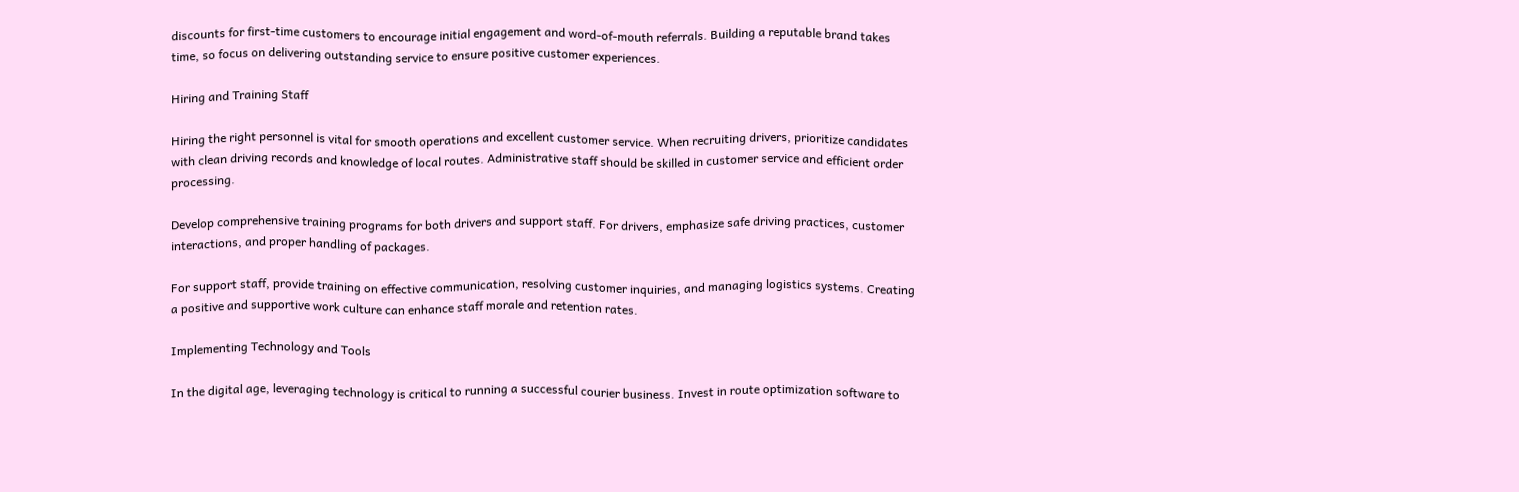discounts for first-time customers to encourage initial engagement and word-of-mouth referrals. Building a reputable brand takes time, so focus on delivering outstanding service to ensure positive customer experiences.

Hiring and Training Staff

Hiring the right personnel is vital for smooth operations and excellent customer service. When recruiting drivers, prioritize candidates with clean driving records and knowledge of local routes. Administrative staff should be skilled in customer service and efficient order processing.

Develop comprehensive training programs for both drivers and support staff. For drivers, emphasize safe driving practices, customer interactions, and proper handling of packages.

For support staff, provide training on effective communication, resolving customer inquiries, and managing logistics systems. Creating a positive and supportive work culture can enhance staff morale and retention rates.

Implementing Technology and Tools

In the digital age, leveraging technology is critical to running a successful courier business. Invest in route optimization software to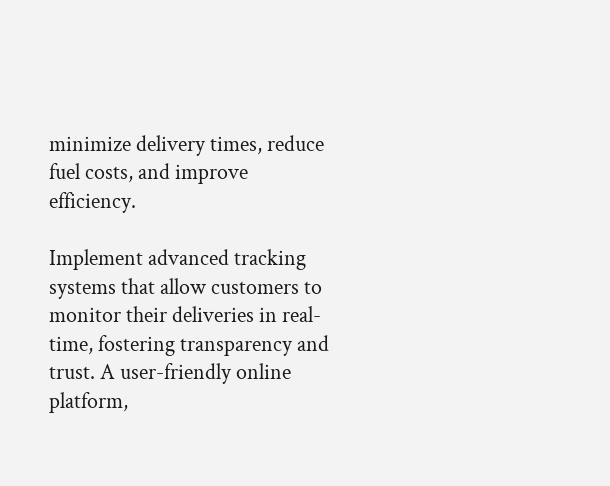minimize delivery times, reduce fuel costs, and improve efficiency.

Implement advanced tracking systems that allow customers to monitor their deliveries in real-time, fostering transparency and trust. A user-friendly online platform,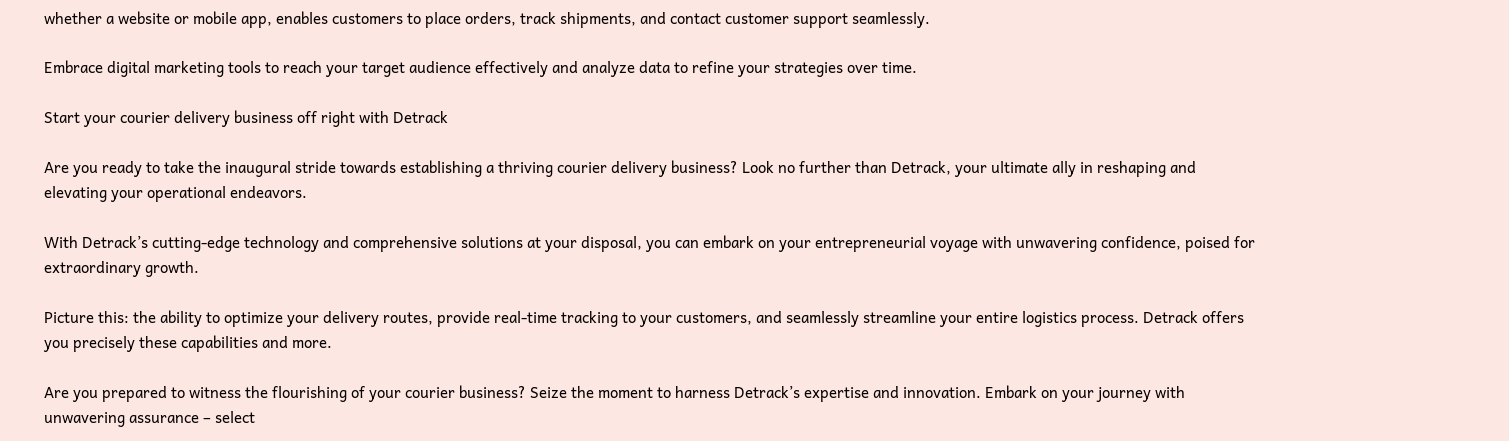whether a website or mobile app, enables customers to place orders, track shipments, and contact customer support seamlessly.

Embrace digital marketing tools to reach your target audience effectively and analyze data to refine your strategies over time.

Start your courier delivery business off right with Detrack

Are you ready to take the inaugural stride towards establishing a thriving courier delivery business? Look no further than Detrack, your ultimate ally in reshaping and elevating your operational endeavors.

With Detrack’s cutting-edge technology and comprehensive solutions at your disposal, you can embark on your entrepreneurial voyage with unwavering confidence, poised for extraordinary growth.

Picture this: the ability to optimize your delivery routes, provide real-time tracking to your customers, and seamlessly streamline your entire logistics process. Detrack offers you precisely these capabilities and more.

Are you prepared to witness the flourishing of your courier business? Seize the moment to harness Detrack’s expertise and innovation. Embark on your journey with unwavering assurance – select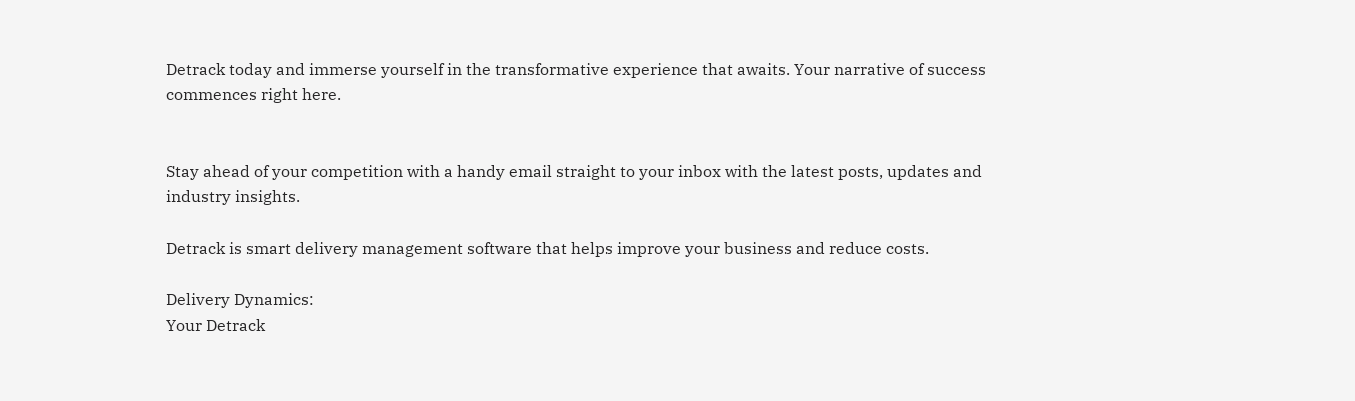Detrack today and immerse yourself in the transformative experience that awaits. Your narrative of success commences right here.


Stay ahead of your competition with a handy email straight to your inbox with the latest posts, updates and industry insights.

Detrack is smart delivery management software that helps improve your business and reduce costs.

Delivery Dynamics:
Your Detrack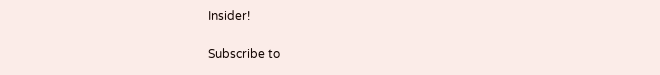Insider!

Subscribe to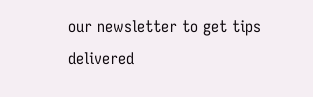our newsletter to get tips delivered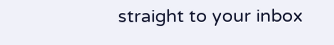straight to your inbox